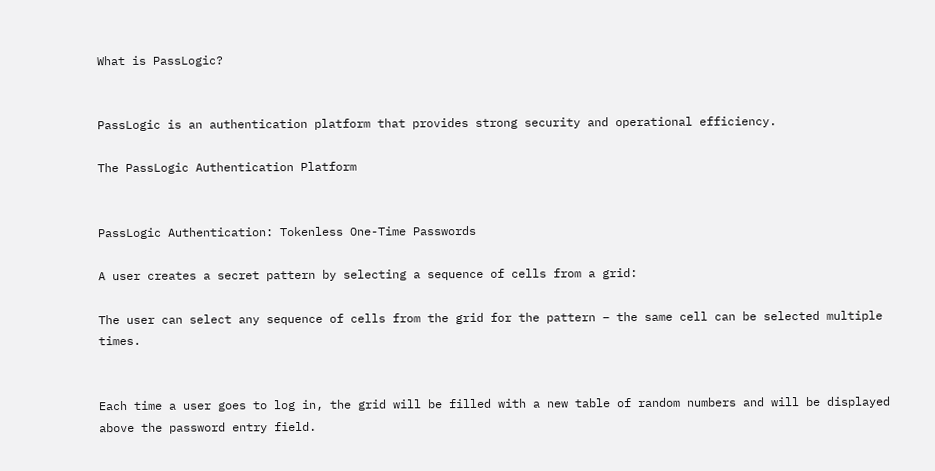What is PassLogic?


PassLogic is an authentication platform that provides strong security and operational efficiency.

The PassLogic Authentication Platform


PassLogic Authentication: Tokenless One-Time Passwords

A user creates a secret pattern by selecting a sequence of cells from a grid:

The user can select any sequence of cells from the grid for the pattern – the same cell can be selected multiple times.


Each time a user goes to log in, the grid will be filled with a new table of random numbers and will be displayed above the password entry field.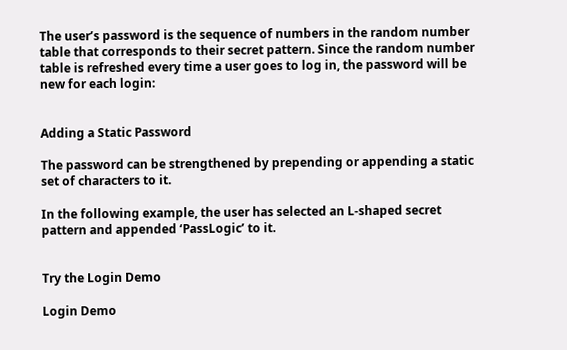The user’s password is the sequence of numbers in the random number table that corresponds to their secret pattern. Since the random number table is refreshed every time a user goes to log in, the password will be new for each login:


Adding a Static Password

The password can be strengthened by prepending or appending a static set of characters to it.

In the following example, the user has selected an L-shaped secret pattern and appended ‘PassLogic’ to it.


Try the Login Demo

Login Demo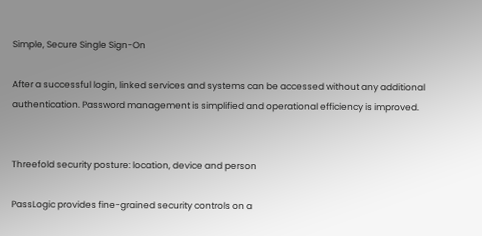Simple, Secure Single Sign-On

After a successful login, linked services and systems can be accessed without any additional authentication. Password management is simplified and operational efficiency is improved.


Threefold security posture: location, device and person

PassLogic provides fine-grained security controls on a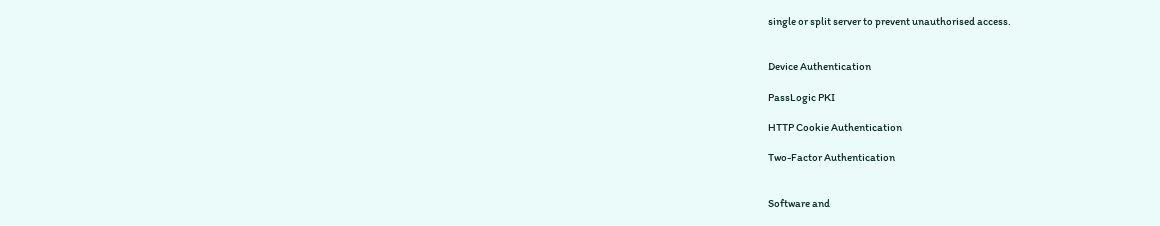single or split server to prevent unauthorised access.


Device Authentication

PassLogic PKI

HTTP Cookie Authentication

Two-Factor Authentication


Software and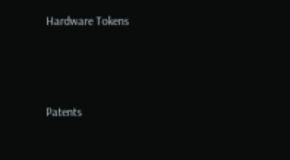Hardware Tokens



Patents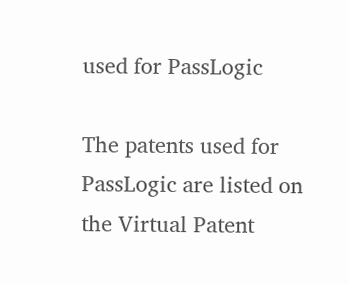used for PassLogic

The patents used for PassLogic are listed on the Virtual Patent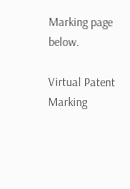Marking page below.

Virtual Patent Marking